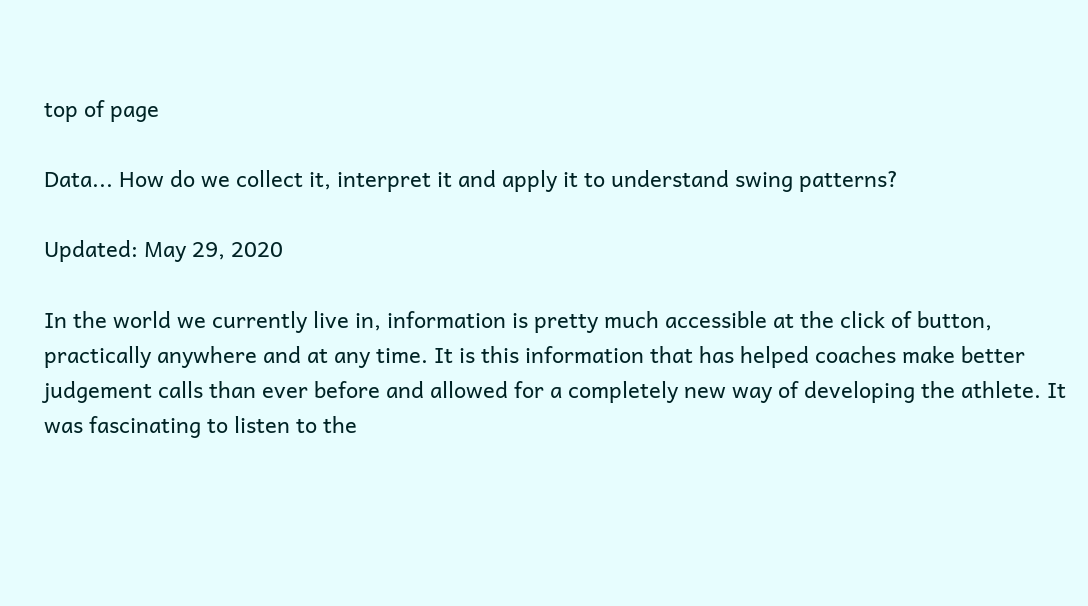top of page

Data... How do we collect it, interpret it and apply it to understand swing patterns?

Updated: May 29, 2020

In the world we currently live in, information is pretty much accessible at the click of button, practically anywhere and at any time. It is this information that has helped coaches make better judgement calls than ever before and allowed for a completely new way of developing the athlete. It was fascinating to listen to the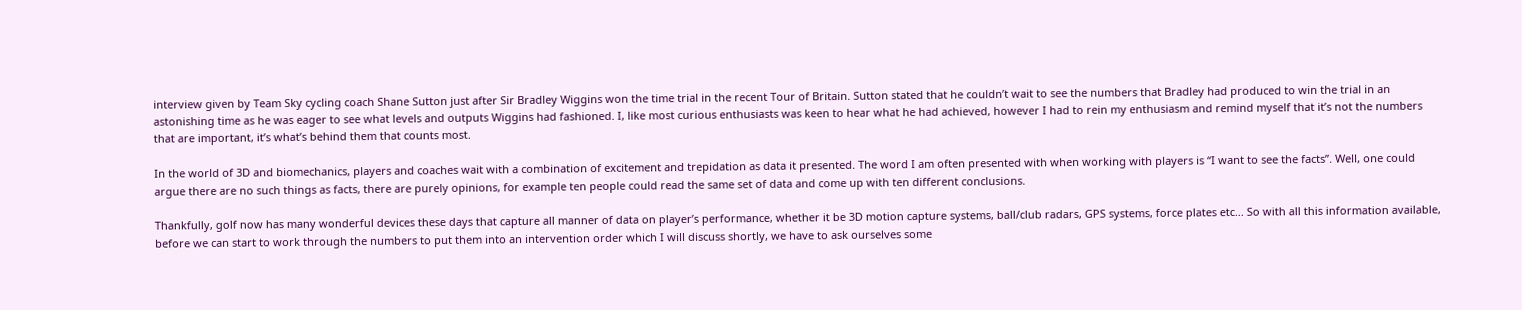interview given by Team Sky cycling coach Shane Sutton just after Sir Bradley Wiggins won the time trial in the recent Tour of Britain. Sutton stated that he couldn’t wait to see the numbers that Bradley had produced to win the trial in an astonishing time as he was eager to see what levels and outputs Wiggins had fashioned. I, like most curious enthusiasts was keen to hear what he had achieved, however I had to rein my enthusiasm and remind myself that it’s not the numbers that are important, it’s what’s behind them that counts most.

In the world of 3D and biomechanics, players and coaches wait with a combination of excitement and trepidation as data it presented. The word I am often presented with when working with players is “I want to see the facts”. Well, one could argue there are no such things as facts, there are purely opinions, for example ten people could read the same set of data and come up with ten different conclusions.

Thankfully, golf now has many wonderful devices these days that capture all manner of data on player’s performance, whether it be 3D motion capture systems, ball/club radars, GPS systems, force plates etc... So with all this information available, before we can start to work through the numbers to put them into an intervention order which I will discuss shortly, we have to ask ourselves some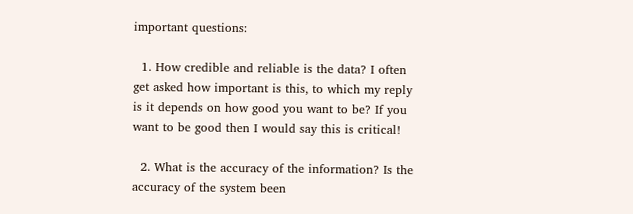important questions:

  1. How credible and reliable is the data? I often get asked how important is this, to which my reply is it depends on how good you want to be? If you want to be good then I would say this is critical!

  2. What is the accuracy of the information? Is the accuracy of the system been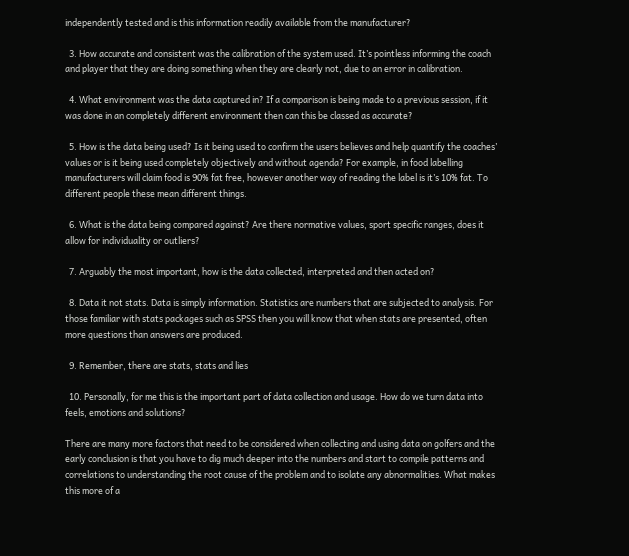independently tested and is this information readily available from the manufacturer?

  3. How accurate and consistent was the calibration of the system used. It’s pointless informing the coach and player that they are doing something when they are clearly not, due to an error in calibration.

  4. What environment was the data captured in? If a comparison is being made to a previous session, if it was done in an completely different environment then can this be classed as accurate?

  5. How is the data being used? Is it being used to confirm the users believes and help quantify the coaches’ values or is it being used completely objectively and without agenda? For example, in food labelling manufacturers will claim food is 90% fat free, however another way of reading the label is it’s 10% fat. To different people these mean different things.

  6. What is the data being compared against? Are there normative values, sport specific ranges, does it allow for individuality or outliers?

  7. Arguably the most important, how is the data collected, interpreted and then acted on?

  8. Data it not stats. Data is simply information. Statistics are numbers that are subjected to analysis. For those familiar with stats packages such as SPSS then you will know that when stats are presented, often more questions than answers are produced.

  9. Remember, there are stats, stats and lies

  10. Personally, for me this is the important part of data collection and usage. How do we turn data into feels, emotions and solutions?

There are many more factors that need to be considered when collecting and using data on golfers and the early conclusion is that you have to dig much deeper into the numbers and start to compile patterns and correlations to understanding the root cause of the problem and to isolate any abnormalities. What makes this more of a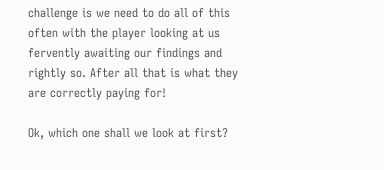challenge is we need to do all of this often with the player looking at us fervently awaiting our findings and rightly so. After all that is what they are correctly paying for!

Ok, which one shall we look at first?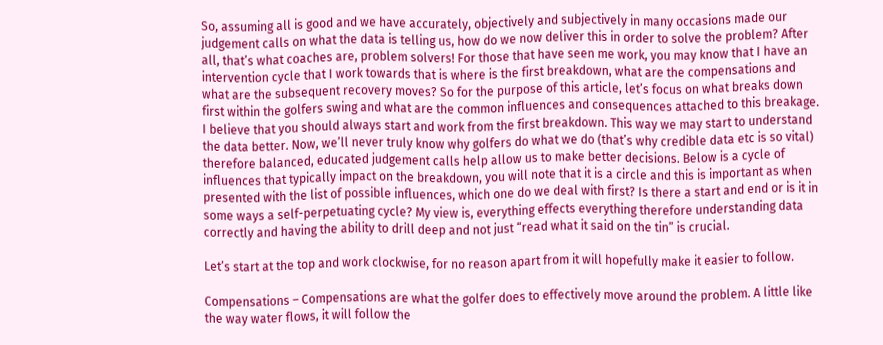So, assuming all is good and we have accurately, objectively and subjectively in many occasions made our judgement calls on what the data is telling us, how do we now deliver this in order to solve the problem? After all, that’s what coaches are, problem solvers! For those that have seen me work, you may know that I have an intervention cycle that I work towards that is where is the first breakdown, what are the compensations and what are the subsequent recovery moves? So for the purpose of this article, let’s focus on what breaks down first within the golfers swing and what are the common influences and consequences attached to this breakage. I believe that you should always start and work from the first breakdown. This way we may start to understand the data better. Now, we’ll never truly know why golfers do what we do (that’s why credible data etc is so vital) therefore balanced, educated judgement calls help allow us to make better decisions. Below is a cycle of influences that typically impact on the breakdown, you will note that it is a circle and this is important as when presented with the list of possible influences, which one do we deal with first? Is there a start and end or is it in some ways a self-perpetuating cycle? My view is, everything effects everything therefore understanding data correctly and having the ability to drill deep and not just “read what it said on the tin” is crucial.

Let’s start at the top and work clockwise, for no reason apart from it will hopefully make it easier to follow.

Compensations – Compensations are what the golfer does to effectively move around the problem. A little like the way water flows, it will follow the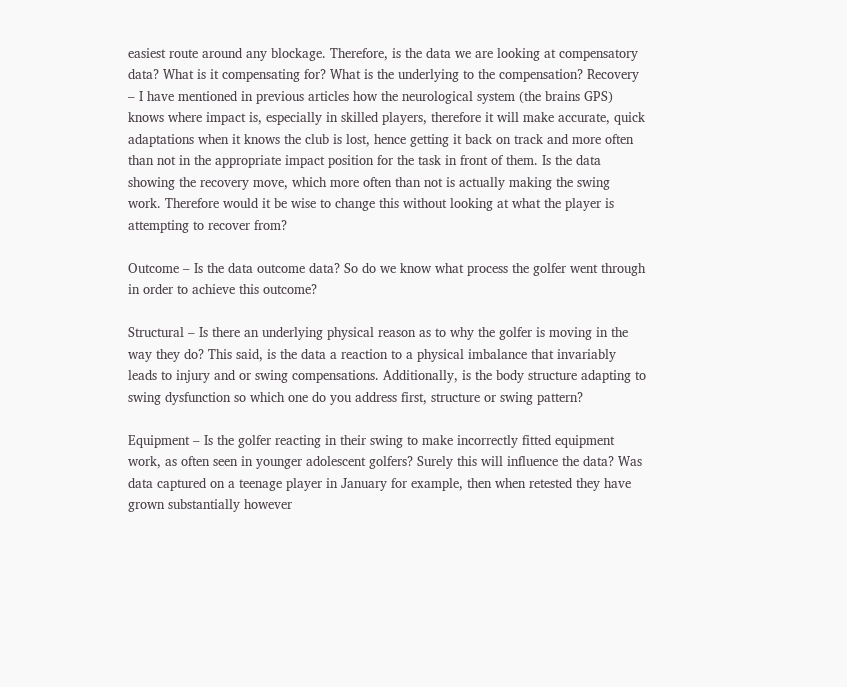easiest route around any blockage. Therefore, is the data we are looking at compensatory data? What is it compensating for? What is the underlying to the compensation? Recovery – I have mentioned in previous articles how the neurological system (the brains GPS) knows where impact is, especially in skilled players, therefore it will make accurate, quick adaptations when it knows the club is lost, hence getting it back on track and more often than not in the appropriate impact position for the task in front of them. Is the data showing the recovery move, which more often than not is actually making the swing work. Therefore would it be wise to change this without looking at what the player is attempting to recover from?

Outcome – Is the data outcome data? So do we know what process the golfer went through in order to achieve this outcome?

Structural – Is there an underlying physical reason as to why the golfer is moving in the way they do? This said, is the data a reaction to a physical imbalance that invariably leads to injury and or swing compensations. Additionally, is the body structure adapting to swing dysfunction so which one do you address first, structure or swing pattern?

Equipment – Is the golfer reacting in their swing to make incorrectly fitted equipment work, as often seen in younger adolescent golfers? Surely this will influence the data? Was data captured on a teenage player in January for example, then when retested they have grown substantially however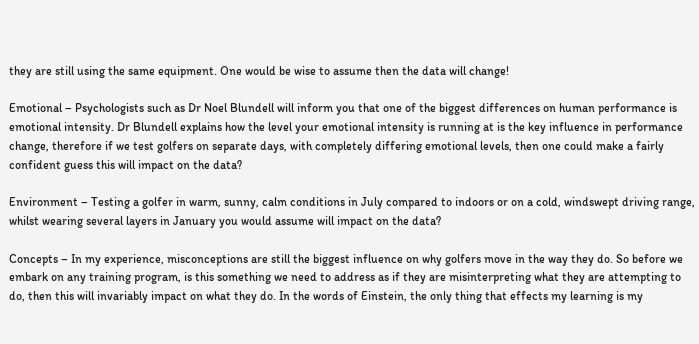they are still using the same equipment. One would be wise to assume then the data will change!

Emotional – Psychologists such as Dr Noel Blundell will inform you that one of the biggest differences on human performance is emotional intensity. Dr Blundell explains how the level your emotional intensity is running at is the key influence in performance change, therefore if we test golfers on separate days, with completely differing emotional levels, then one could make a fairly confident guess this will impact on the data?

Environment – Testing a golfer in warm, sunny, calm conditions in July compared to indoors or on a cold, windswept driving range, whilst wearing several layers in January you would assume will impact on the data?

Concepts – In my experience, misconceptions are still the biggest influence on why golfers move in the way they do. So before we embark on any training program, is this something we need to address as if they are misinterpreting what they are attempting to do, then this will invariably impact on what they do. In the words of Einstein, the only thing that effects my learning is my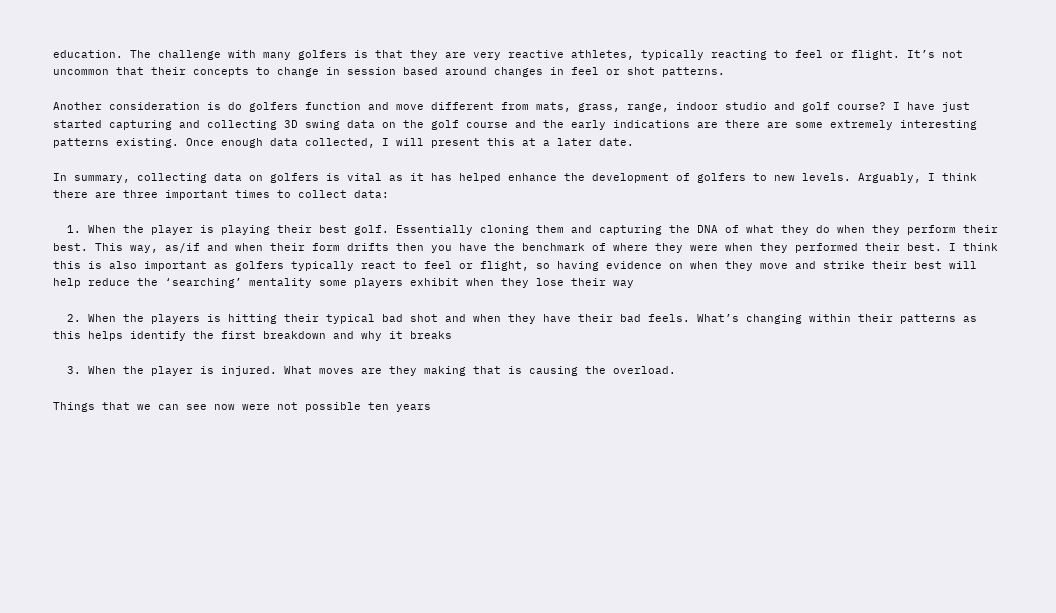education. The challenge with many golfers is that they are very reactive athletes, typically reacting to feel or flight. It’s not uncommon that their concepts to change in session based around changes in feel or shot patterns.

Another consideration is do golfers function and move different from mats, grass, range, indoor studio and golf course? I have just started capturing and collecting 3D swing data on the golf course and the early indications are there are some extremely interesting patterns existing. Once enough data collected, I will present this at a later date.

In summary, collecting data on golfers is vital as it has helped enhance the development of golfers to new levels. Arguably, I think there are three important times to collect data:

  1. When the player is playing their best golf. Essentially cloning them and capturing the DNA of what they do when they perform their best. This way, as/if and when their form drifts then you have the benchmark of where they were when they performed their best. I think this is also important as golfers typically react to feel or flight, so having evidence on when they move and strike their best will help reduce the ‘searching’ mentality some players exhibit when they lose their way

  2. When the players is hitting their typical bad shot and when they have their bad feels. What’s changing within their patterns as this helps identify the first breakdown and why it breaks

  3. When the player is injured. What moves are they making that is causing the overload.

Things that we can see now were not possible ten years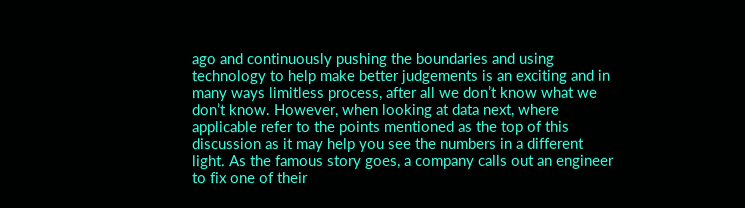ago and continuously pushing the boundaries and using technology to help make better judgements is an exciting and in many ways limitless process, after all we don’t know what we don’t know. However, when looking at data next, where applicable refer to the points mentioned as the top of this discussion as it may help you see the numbers in a different light. As the famous story goes, a company calls out an engineer to fix one of their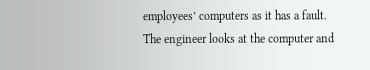employees’ computers as it has a fault. The engineer looks at the computer and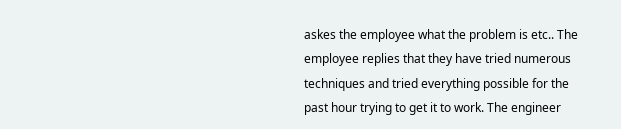askes the employee what the problem is etc.. The employee replies that they have tried numerous techniques and tried everything possible for the past hour trying to get it to work. The engineer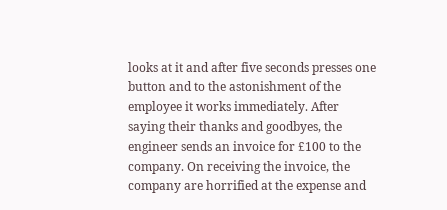looks at it and after five seconds presses one button and to the astonishment of the employee it works immediately. After saying their thanks and goodbyes, the engineer sends an invoice for £100 to the company. On receiving the invoice, the company are horrified at the expense and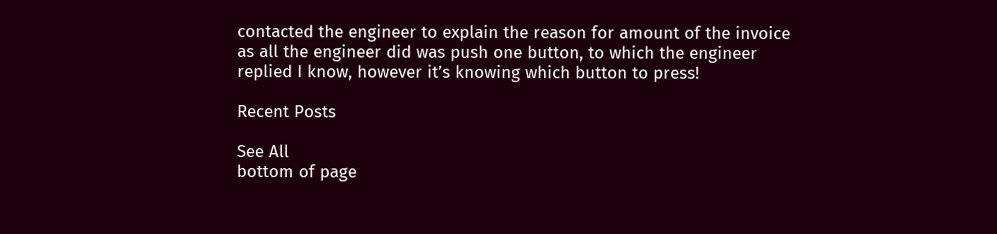contacted the engineer to explain the reason for amount of the invoice as all the engineer did was push one button, to which the engineer replied I know, however it’s knowing which button to press!

Recent Posts

See All
bottom of page